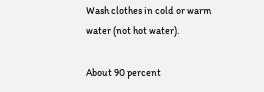Wash clothes in cold or warm water (not hot water).

About 90 percent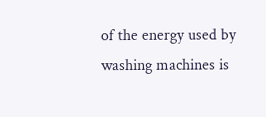of the energy used by washing machines is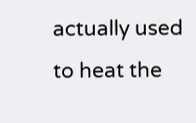actually used to heat the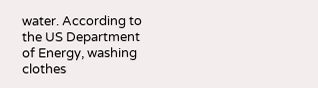water. According to the US Department of Energy, washing clothes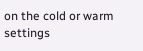on the cold or warm settings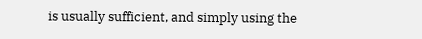is usually sufficient, and simply using the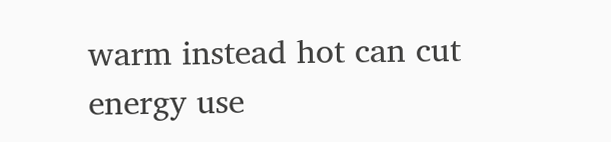warm instead hot can cut energy use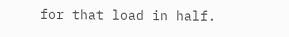for that load in half.